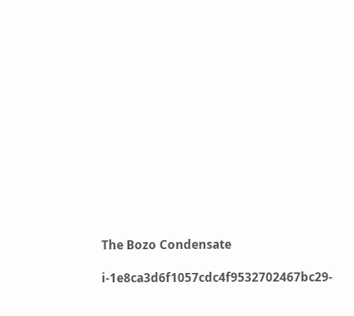The Bozo Condensate

i-1e8ca3d6f1057cdc4f9532702467bc29-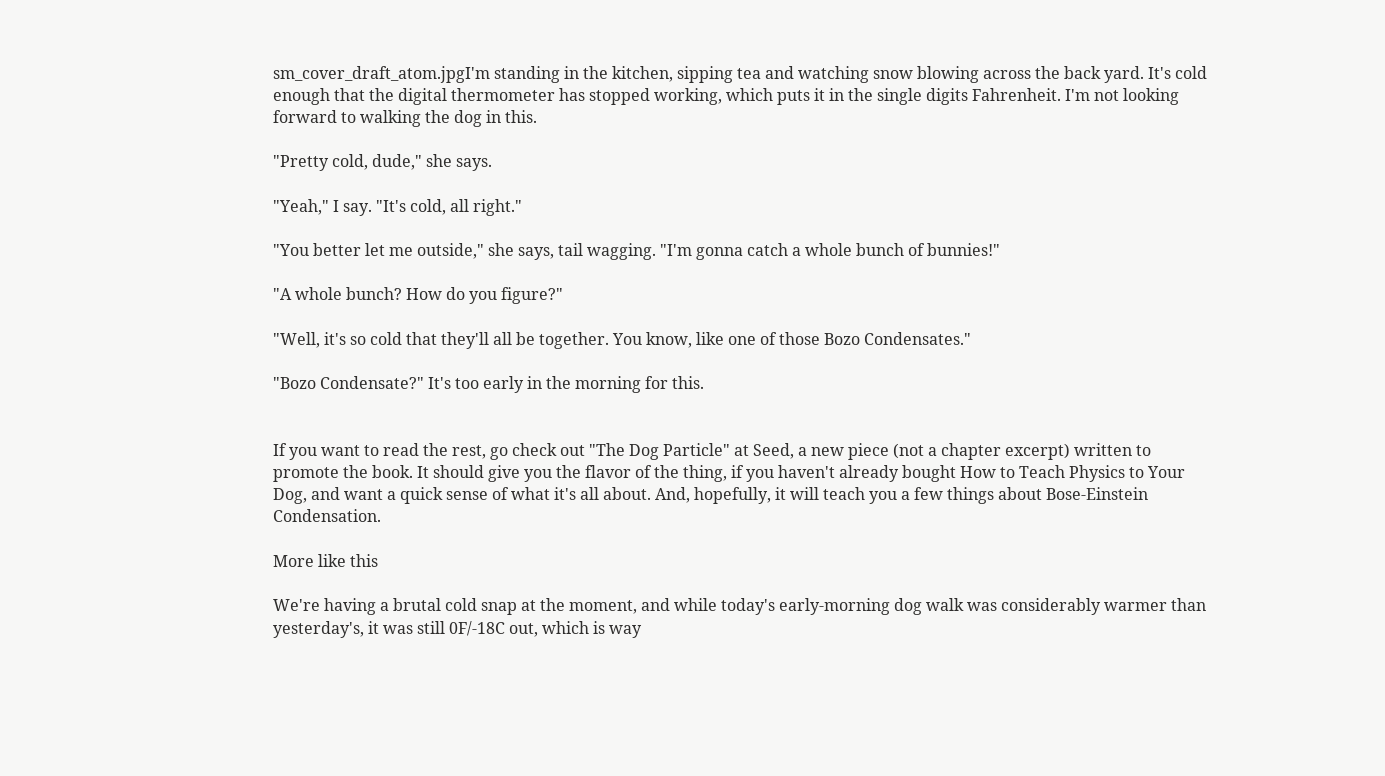sm_cover_draft_atom.jpgI'm standing in the kitchen, sipping tea and watching snow blowing across the back yard. It's cold enough that the digital thermometer has stopped working, which puts it in the single digits Fahrenheit. I'm not looking forward to walking the dog in this.

"Pretty cold, dude," she says.

"Yeah," I say. "It's cold, all right."

"You better let me outside," she says, tail wagging. "I'm gonna catch a whole bunch of bunnies!"

"A whole bunch? How do you figure?"

"Well, it's so cold that they'll all be together. You know, like one of those Bozo Condensates."

"Bozo Condensate?" It's too early in the morning for this.


If you want to read the rest, go check out "The Dog Particle" at Seed, a new piece (not a chapter excerpt) written to promote the book. It should give you the flavor of the thing, if you haven't already bought How to Teach Physics to Your Dog, and want a quick sense of what it's all about. And, hopefully, it will teach you a few things about Bose-Einstein Condensation.

More like this

We're having a brutal cold snap at the moment, and while today's early-morning dog walk was considerably warmer than yesterday's, it was still 0F/-18C out, which is way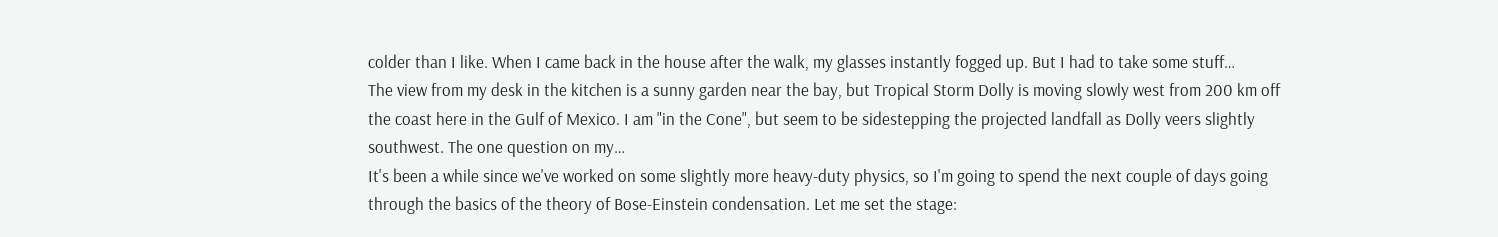colder than I like. When I came back in the house after the walk, my glasses instantly fogged up. But I had to take some stuff…
The view from my desk in the kitchen is a sunny garden near the bay, but Tropical Storm Dolly is moving slowly west from 200 km off the coast here in the Gulf of Mexico. I am "in the Cone", but seem to be sidestepping the projected landfall as Dolly veers slightly southwest. The one question on my…
It's been a while since we've worked on some slightly more heavy-duty physics, so I'm going to spend the next couple of days going through the basics of the theory of Bose-Einstein condensation. Let me set the stage: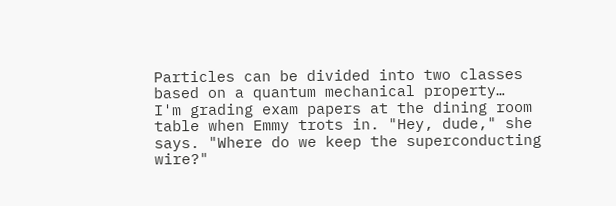Particles can be divided into two classes based on a quantum mechanical property…
I'm grading exam papers at the dining room table when Emmy trots in. "Hey, dude," she says. "Where do we keep the superconducting wire?"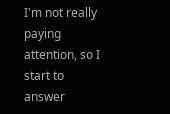I'm not really paying attention, so I start to answer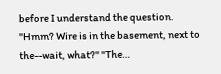before I understand the question. "Hmm? Wire is in the basement, next to the--wait, what?" "The…